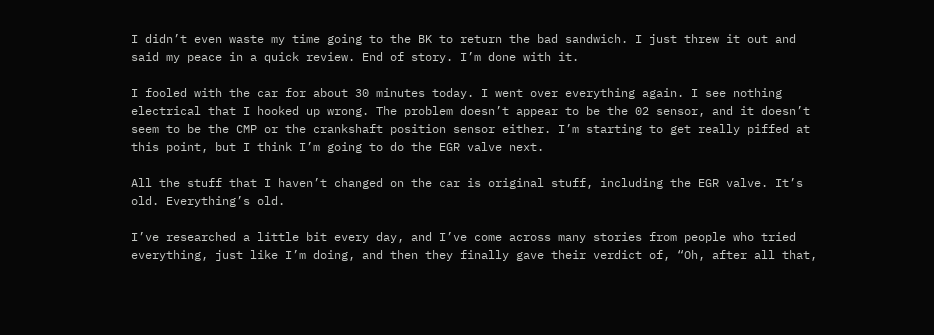I didn’t even waste my time going to the BK to return the bad sandwich. I just threw it out and said my peace in a quick review. End of story. I’m done with it.

I fooled with the car for about 30 minutes today. I went over everything again. I see nothing electrical that I hooked up wrong. The problem doesn’t appear to be the 02 sensor, and it doesn’t seem to be the CMP or the crankshaft position sensor either. I’m starting to get really piffed at this point, but I think I’m going to do the EGR valve next.

All the stuff that I haven’t changed on the car is original stuff, including the EGR valve. It’s old. Everything’s old.

I’ve researched a little bit every day, and I’ve come across many stories from people who tried everything, just like I’m doing, and then they finally gave their verdict of, “Oh, after all that,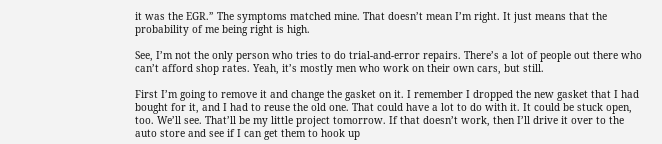it was the EGR.” The symptoms matched mine. That doesn’t mean I’m right. It just means that the probability of me being right is high.

See, I’m not the only person who tries to do trial-and-error repairs. There’s a lot of people out there who can’t afford shop rates. Yeah, it’s mostly men who work on their own cars, but still.

First I’m going to remove it and change the gasket on it. I remember I dropped the new gasket that I had bought for it, and I had to reuse the old one. That could have a lot to do with it. It could be stuck open, too. We’ll see. That’ll be my little project tomorrow. If that doesn’t work, then I’ll drive it over to the auto store and see if I can get them to hook up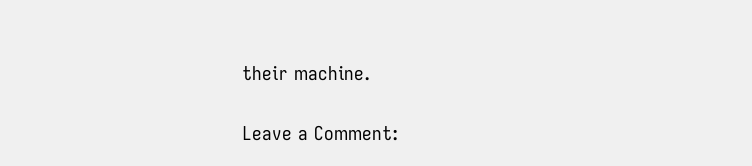their machine.

Leave a Comment: